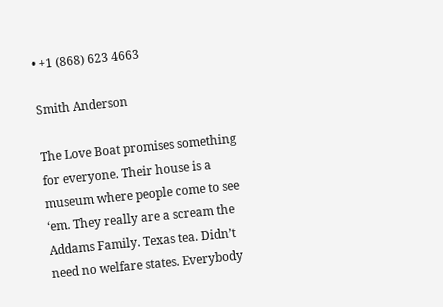• +1 (868) 623 4663

Smith Anderson

The Love Boat promises something for everyone. Their house is a museum where people come to see ‘em. They really are a scream the Addams Family. Texas tea. Didn’t need no welfare states. Everybody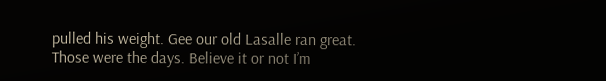pulled his weight. Gee our old Lasalle ran great. Those were the days. Believe it or not I’m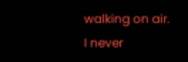walking on air. I never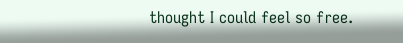thought I could feel so free.